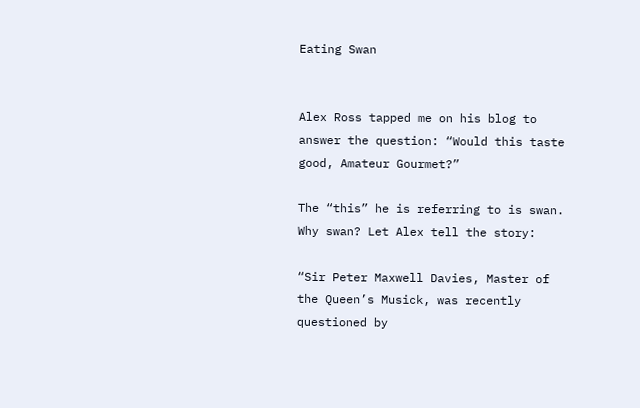Eating Swan


Alex Ross tapped me on his blog to answer the question: “Would this taste good, Amateur Gourmet?”

The “this” he is referring to is swan. Why swan? Let Alex tell the story:

“Sir Peter Maxwell Davies, Master of the Queen’s Musick, was recently questioned by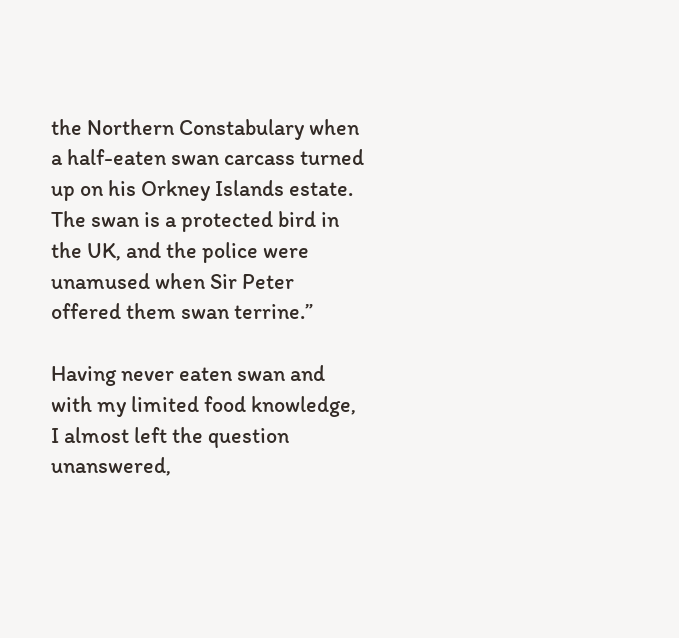the Northern Constabulary when a half-eaten swan carcass turned up on his Orkney Islands estate. The swan is a protected bird in the UK, and the police were unamused when Sir Peter offered them swan terrine.”

Having never eaten swan and with my limited food knowledge, I almost left the question unanswered,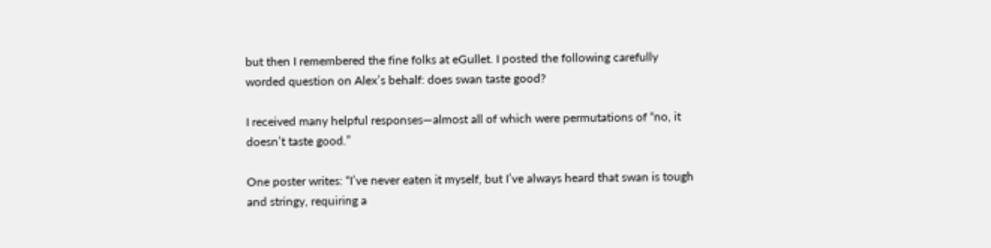but then I remembered the fine folks at eGullet. I posted the following carefully worded question on Alex’s behalf: does swan taste good?

I received many helpful responses—almost all of which were permutations of “no, it doesn’t taste good.”

One poster writes: “I’ve never eaten it myself, but I’ve always heard that swan is tough and stringy, requiring a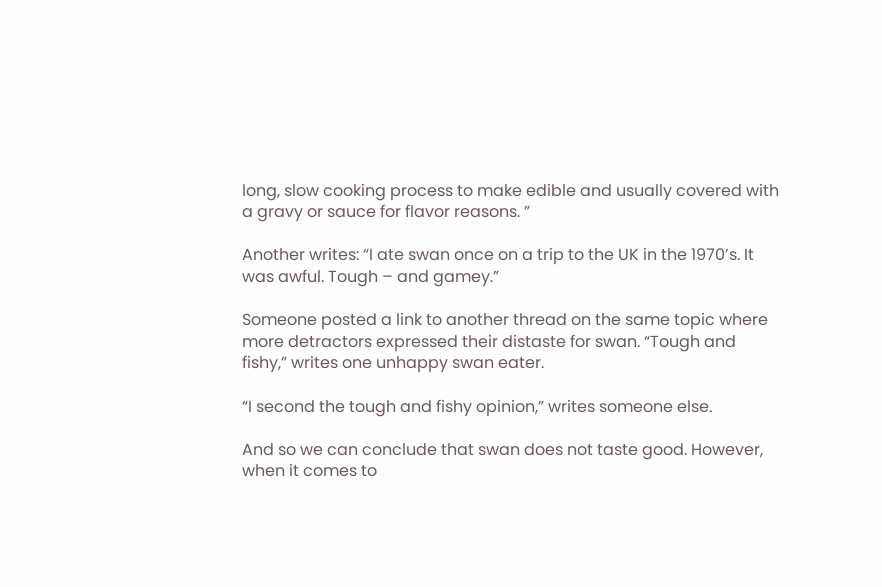long, slow cooking process to make edible and usually covered with a gravy or sauce for flavor reasons. ”

Another writes: “I ate swan once on a trip to the UK in the 1970’s. It was awful. Tough – and gamey.”

Someone posted a link to another thread on the same topic where more detractors expressed their distaste for swan. “Tough and fishy,” writes one unhappy swan eater.

“I second the tough and fishy opinion,” writes someone else.

And so we can conclude that swan does not taste good. However, when it comes to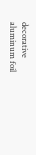decorative aluminum foil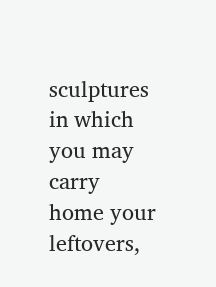sculptures in which you may carry home your leftovers,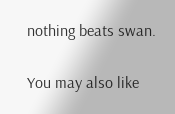nothing beats swan.

You may also like